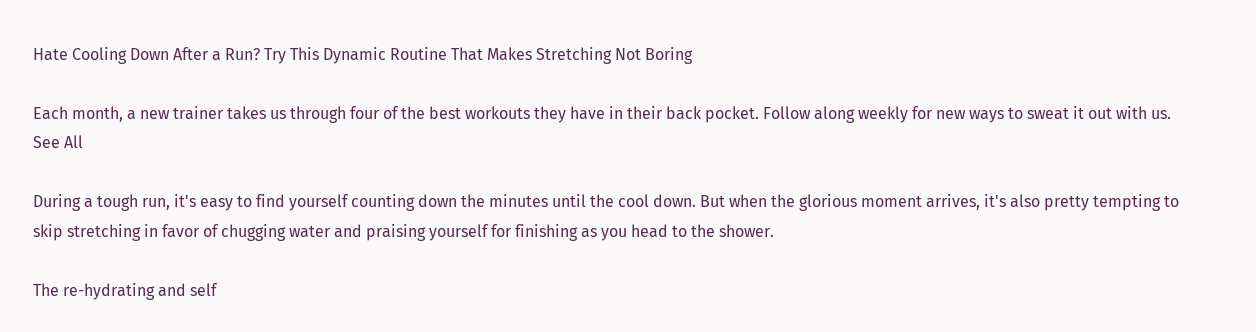Hate Cooling Down After a Run? Try This Dynamic Routine That Makes Stretching Not Boring

Each month, a new trainer takes us through four of the best workouts they have in their back pocket. Follow along weekly for new ways to sweat it out with us. See All

During a tough run, it's easy to find yourself counting down the minutes until the cool down. But when the glorious moment arrives, it's also pretty tempting to skip stretching in favor of chugging water and praising yourself for finishing as you head to the shower.

The re-hydrating and self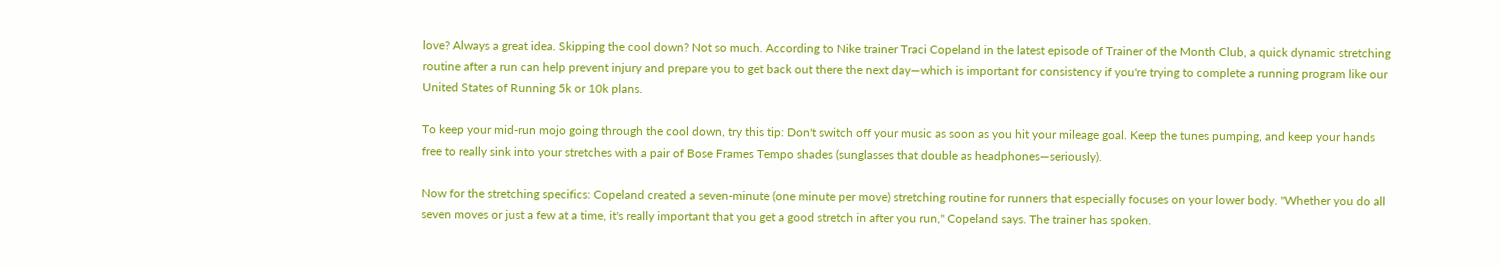love? Always a great idea. Skipping the cool down? Not so much. According to Nike trainer Traci Copeland in the latest episode of Trainer of the Month Club, a quick dynamic stretching routine after a run can help prevent injury and prepare you to get back out there the next day—which is important for consistency if you're trying to complete a running program like our United States of Running 5k or 10k plans.

To keep your mid-run mojo going through the cool down, try this tip: Don't switch off your music as soon as you hit your mileage goal. Keep the tunes pumping, and keep your hands free to really sink into your stretches with a pair of Bose Frames Tempo shades (sunglasses that double as headphones—seriously).

Now for the stretching specifics: Copeland created a seven-minute (one minute per move) stretching routine for runners that especially focuses on your lower body. "Whether you do all seven moves or just a few at a time, it's really important that you get a good stretch in after you run," Copeland says. The trainer has spoken.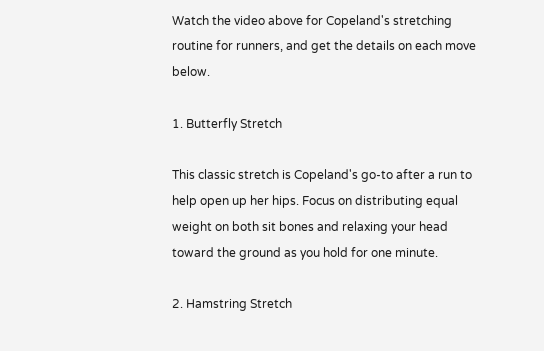Watch the video above for Copeland's stretching routine for runners, and get the details on each move below.

1. Butterfly Stretch

This classic stretch is Copeland's go-to after a run to help open up her hips. Focus on distributing equal weight on both sit bones and relaxing your head toward the ground as you hold for one minute.

2. Hamstring Stretch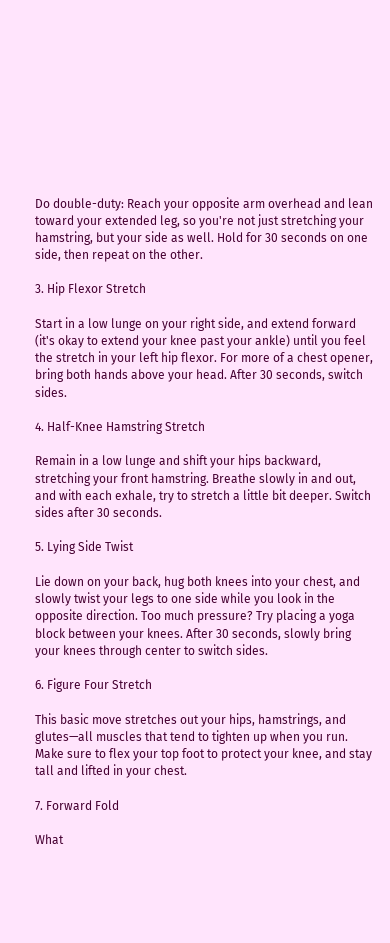Do double-duty: Reach your opposite arm overhead and lean toward your extended leg, so you're not just stretching your hamstring, but your side as well. Hold for 30 seconds on one side, then repeat on the other.

3. Hip Flexor Stretch

Start in a low lunge on your right side, and extend forward (it's okay to extend your knee past your ankle) until you feel the stretch in your left hip flexor. For more of a chest opener, bring both hands above your head. After 30 seconds, switch sides.

4. Half-Knee Hamstring Stretch

Remain in a low lunge and shift your hips backward, stretching your front hamstring. Breathe slowly in and out, and with each exhale, try to stretch a little bit deeper. Switch sides after 30 seconds.

5. Lying Side Twist

Lie down on your back, hug both knees into your chest, and slowly twist your legs to one side while you look in the opposite direction. Too much pressure? Try placing a yoga block between your knees. After 30 seconds, slowly bring your knees through center to switch sides.

6. Figure Four Stretch

This basic move stretches out your hips, hamstrings, and glutes—all muscles that tend to tighten up when you run. Make sure to flex your top foot to protect your knee, and stay tall and lifted in your chest.

7. Forward Fold

What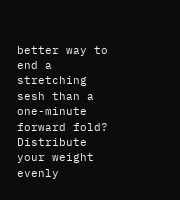better way to end a stretching sesh than a one-minute forward fold? Distribute your weight evenly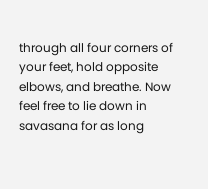through all four corners of your feet, hold opposite elbows, and breathe. Now feel free to lie down in savasana for as long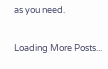as you need.

Loading More Posts...